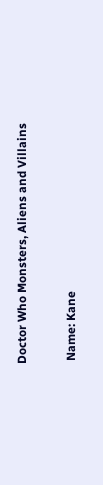Doctor Who Monsters, Aliens and Villains

 Name: Kane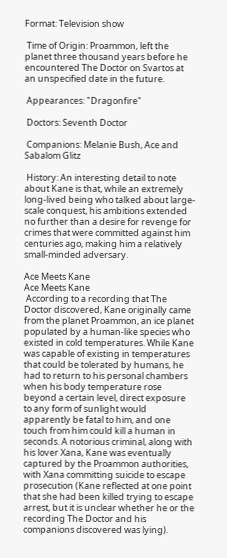Format: Television show

 Time of Origin: Proammon, left the planet three thousand years before he encountered The Doctor on Svartos at an unspecified date in the future.

 Appearances: "Dragonfire"

 Doctors: Seventh Doctor

 Companions: Melanie Bush, Ace and Sabalom Glitz

 History: An interesting detail to note about Kane is that, while an extremely long-lived being who talked about large-scale conquest, his ambitions extended no further than a desire for revenge for crimes that were committed against him centuries ago, making him a relatively small-minded adversary.

Ace Meets Kane
Ace Meets Kane
 According to a recording that The Doctor discovered, Kane originally came from the planet Proammon, an ice planet populated by a human-like species who existed in cold temperatures. While Kane was capable of existing in temperatures that could be tolerated by humans, he had to return to his personal chambers when his body temperature rose beyond a certain level, direct exposure to any form of sunlight would apparently be fatal to him, and one touch from him could kill a human in seconds. A notorious criminal, along with his lover Xana, Kane was eventually captured by the Proammon authorities, with Xana committing suicide to escape prosecution (Kane reflected at one point that she had been killed trying to escape arrest, but it is unclear whether he or the recording The Doctor and his companions discovered was lying).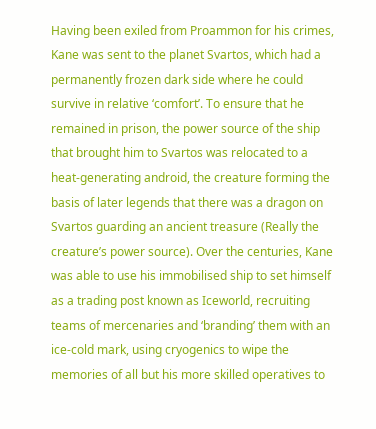Having been exiled from Proammon for his crimes, Kane was sent to the planet Svartos, which had a permanently frozen dark side where he could survive in relative ‘comfort’. To ensure that he remained in prison, the power source of the ship that brought him to Svartos was relocated to a heat-generating android, the creature forming the basis of later legends that there was a dragon on Svartos guarding an ancient treasure (Really the creature’s power source). Over the centuries, Kane was able to use his immobilised ship to set himself as a trading post known as Iceworld, recruiting teams of mercenaries and ‘branding’ them with an ice-cold mark, using cryogenics to wipe the memories of all but his more skilled operatives to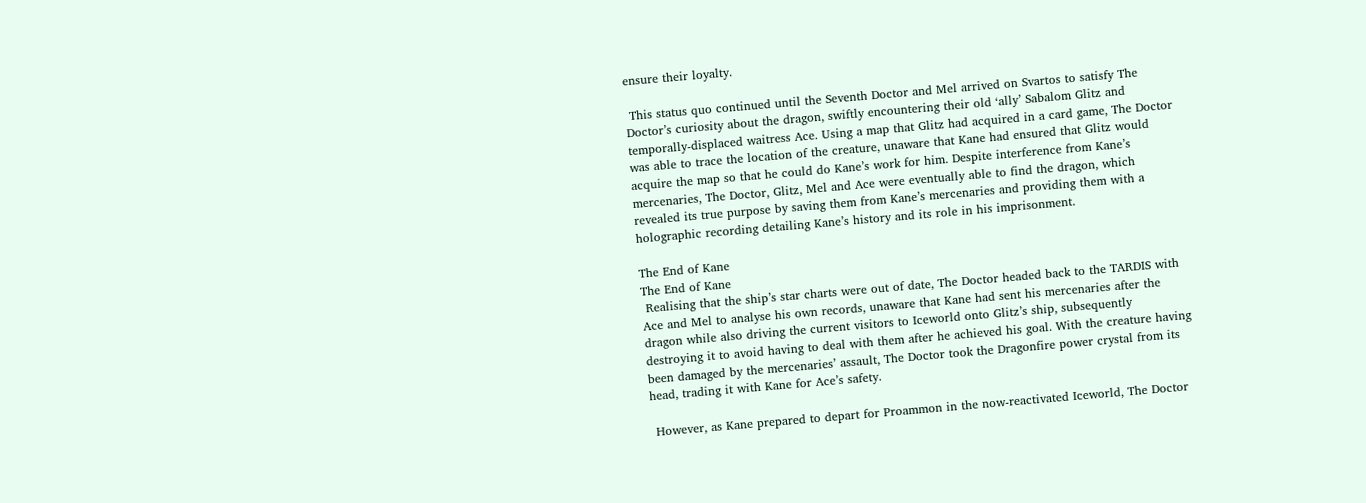ensure their loyalty.

 This status quo continued until the Seventh Doctor and Mel arrived on Svartos to satisfy The Doctor’s curiosity about the dragon, swiftly encountering their old ‘ally’ Sabalom Glitz and temporally-displaced waitress Ace. Using a map that Glitz had acquired in a card game, The Doctor was able to trace the location of the creature, unaware that Kane had ensured that Glitz would acquire the map so that he could do Kane’s work for him. Despite interference from Kane’s mercenaries, The Doctor, Glitz, Mel and Ace were eventually able to find the dragon, which revealed its true purpose by saving them from Kane’s mercenaries and providing them with a holographic recording detailing Kane’s history and its role in his imprisonment.

The End of Kane
The End of Kane
 Realising that the ship’s star charts were out of date, The Doctor headed back to the TARDIS with Ace and Mel to analyse his own records, unaware that Kane had sent his mercenaries after the dragon while also driving the current visitors to Iceworld onto Glitz’s ship, subsequently destroying it to avoid having to deal with them after he achieved his goal. With the creature having been damaged by the mercenaries’ assault, The Doctor took the Dragonfire power crystal from its head, trading it with Kane for Ace’s safety.

 However, as Kane prepared to depart for Proammon in the now-reactivated Iceworld, The Doctor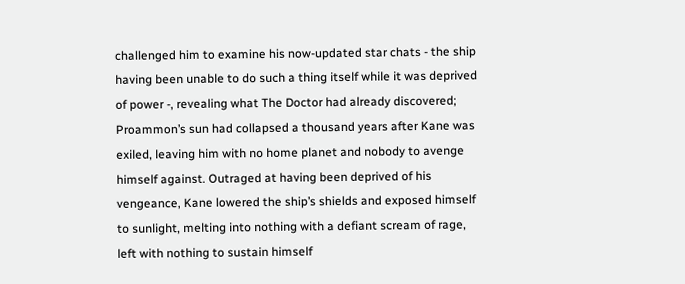challenged him to examine his now-updated star chats - the ship having been unable to do such a thing itself while it was deprived of power -, revealing what The Doctor had already discovered; Proammon’s sun had collapsed a thousand years after Kane was exiled, leaving him with no home planet and nobody to avenge himself against. Outraged at having been deprived of his vengeance, Kane lowered the ship’s shields and exposed himself to sunlight, melting into nothing with a defiant scream of rage, left with nothing to sustain himself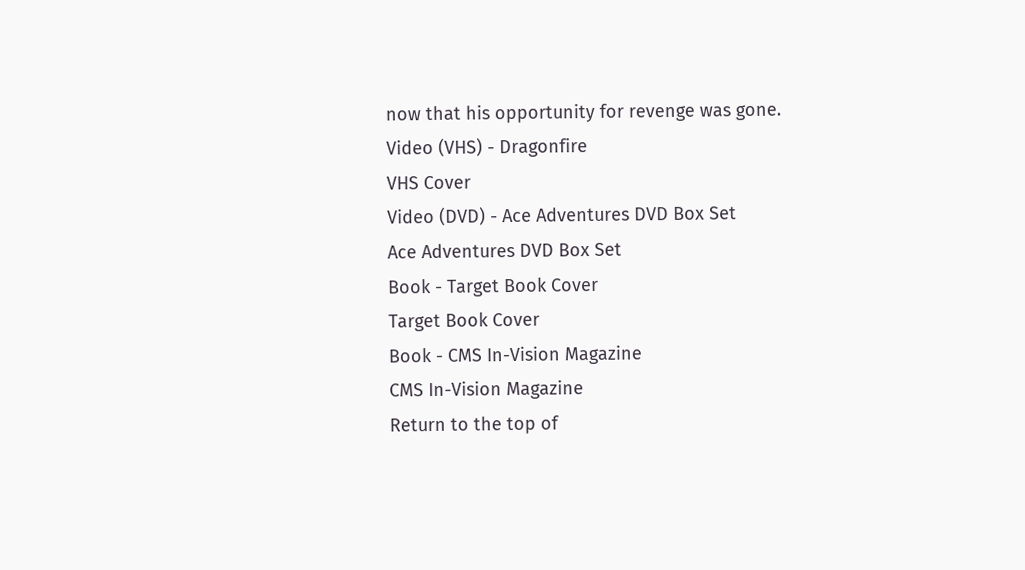now that his opportunity for revenge was gone.
Video (VHS) - Dragonfire
VHS Cover
Video (DVD) - Ace Adventures DVD Box Set
Ace Adventures DVD Box Set
Book - Target Book Cover
Target Book Cover
Book - CMS In-Vision Magazine
CMS In-Vision Magazine
Return to the top of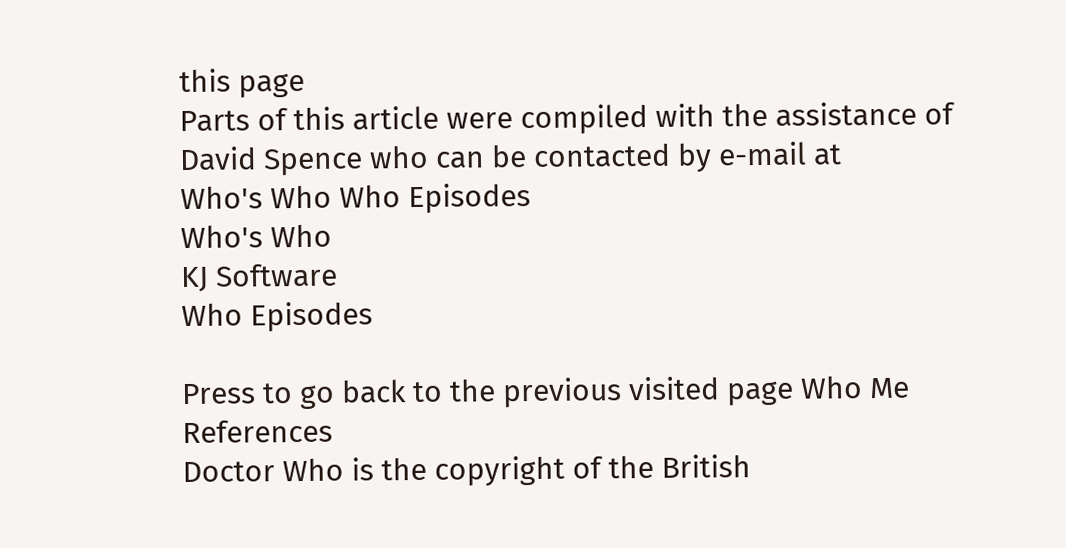this page
Parts of this article were compiled with the assistance of David Spence who can be contacted by e-mail at
Who's Who Who Episodes
Who's Who
KJ Software
Who Episodes

Press to go back to the previous visited page Who Me References
Doctor Who is the copyright of the British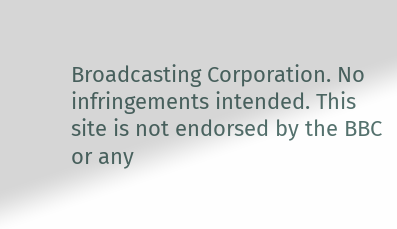Broadcasting Corporation. No infringements intended. This site is not endorsed by the BBC or any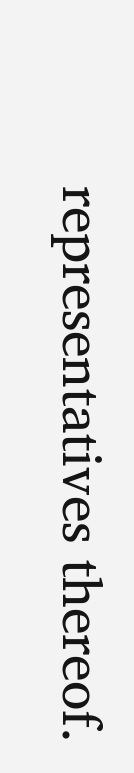representatives thereof.